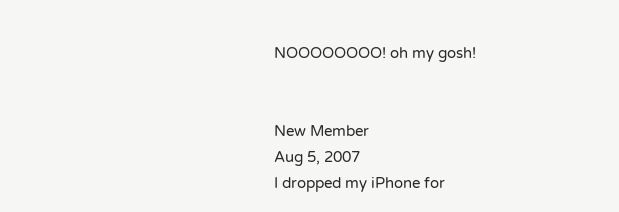NOOOOOOOO! oh my gosh!


New Member
Aug 5, 2007
I dropped my iPhone for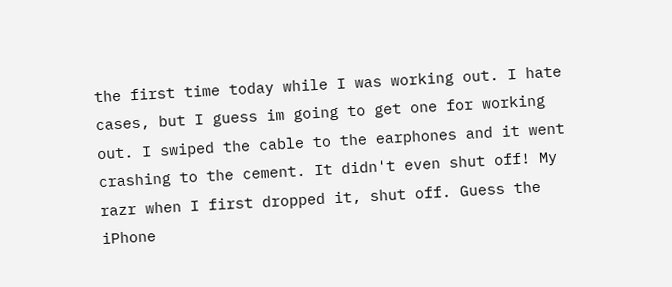the first time today while I was working out. I hate cases, but I guess im going to get one for working out. I swiped the cable to the earphones and it went crashing to the cement. It didn't even shut off! My razr when I first dropped it, shut off. Guess the iPhone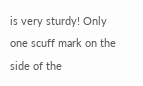is very sturdy! Only one scuff mark on the side of the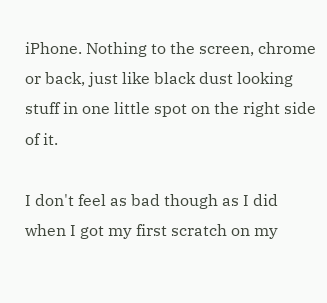iPhone. Nothing to the screen, chrome or back, just like black dust looking stuff in one little spot on the right side of it.

I don't feel as bad though as I did when I got my first scratch on my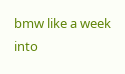bmw like a week into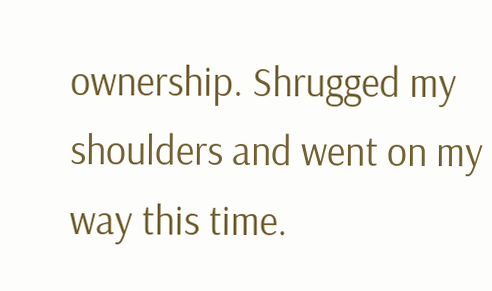ownership. Shrugged my shoulders and went on my way this time.